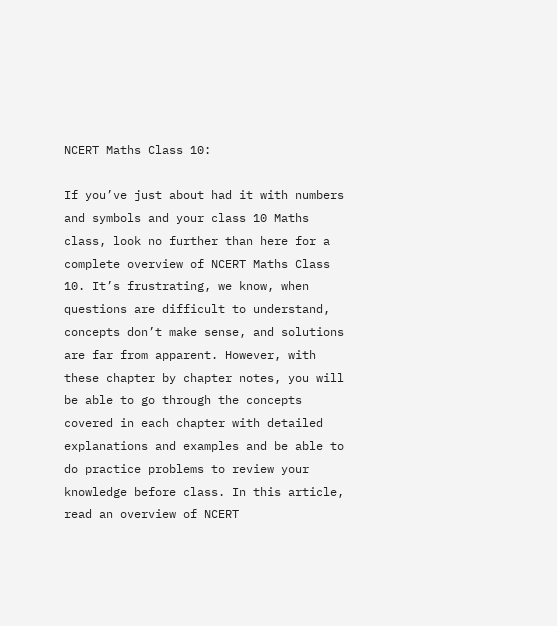NCERT Maths Class 10:

If you’ve just about had it with numbers and symbols and your class 10 Maths class, look no further than here for a complete overview of NCERT Maths Class 10. It’s frustrating, we know, when questions are difficult to understand, concepts don’t make sense, and solutions are far from apparent. However, with these chapter by chapter notes, you will be able to go through the concepts covered in each chapter with detailed explanations and examples and be able to do practice problems to review your knowledge before class. In this article, read an overview of NCERT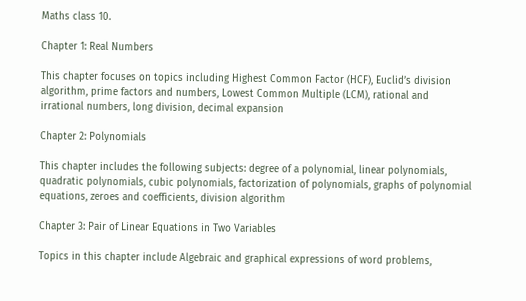Maths class 10.

Chapter 1: Real Numbers

This chapter focuses on topics including Highest Common Factor (HCF), Euclid’s division algorithm, prime factors and numbers, Lowest Common Multiple (LCM), rational and irrational numbers, long division, decimal expansion

Chapter 2: Polynomials

This chapter includes the following subjects: degree of a polynomial, linear polynomials, quadratic polynomials, cubic polynomials, factorization of polynomials, graphs of polynomial equations, zeroes and coefficients, division algorithm

Chapter 3: Pair of Linear Equations in Two Variables

Topics in this chapter include Algebraic and graphical expressions of word problems,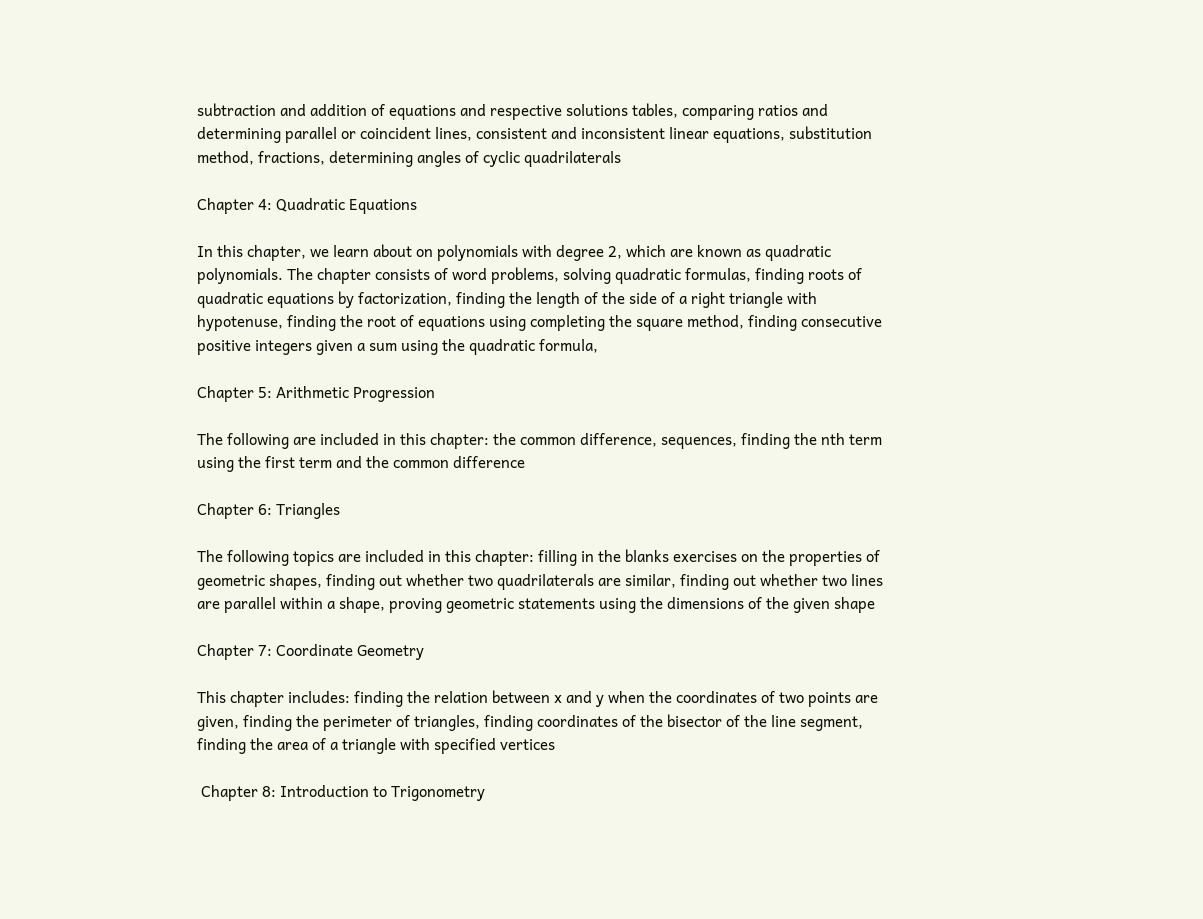subtraction and addition of equations and respective solutions tables, comparing ratios and determining parallel or coincident lines, consistent and inconsistent linear equations, substitution method, fractions, determining angles of cyclic quadrilaterals

Chapter 4: Quadratic Equations

In this chapter, we learn about on polynomials with degree 2, which are known as quadratic polynomials. The chapter consists of word problems, solving quadratic formulas, finding roots of quadratic equations by factorization, finding the length of the side of a right triangle with hypotenuse, finding the root of equations using completing the square method, finding consecutive positive integers given a sum using the quadratic formula,

Chapter 5: Arithmetic Progression

The following are included in this chapter: the common difference, sequences, finding the nth term using the first term and the common difference

Chapter 6: Triangles

The following topics are included in this chapter: filling in the blanks exercises on the properties of geometric shapes, finding out whether two quadrilaterals are similar, finding out whether two lines are parallel within a shape, proving geometric statements using the dimensions of the given shape

Chapter 7: Coordinate Geometry

This chapter includes: finding the relation between x and y when the coordinates of two points are given, finding the perimeter of triangles, finding coordinates of the bisector of the line segment, finding the area of a triangle with specified vertices

 Chapter 8: Introduction to Trigonometry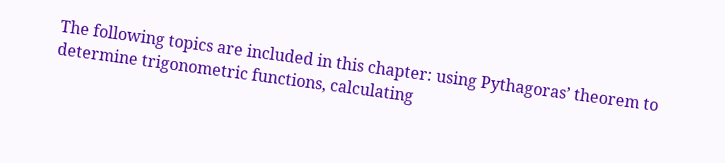The following topics are included in this chapter: using Pythagoras’ theorem to determine trigonometric functions, calculating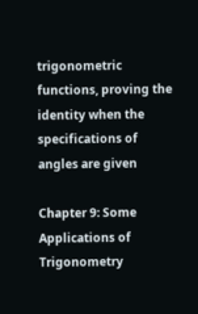trigonometric functions, proving the identity when the specifications of angles are given

Chapter 9: Some Applications of Trigonometry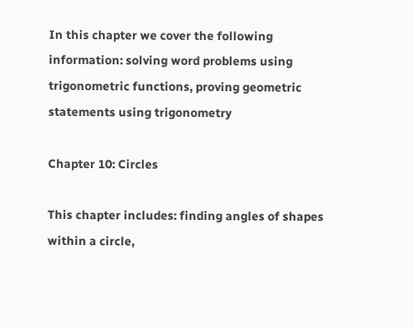In this chapter we cover the following information: solving word problems using trigonometric functions, proving geometric statements using trigonometry

Chapter 10: Circles

This chapter includes: finding angles of shapes within a circle,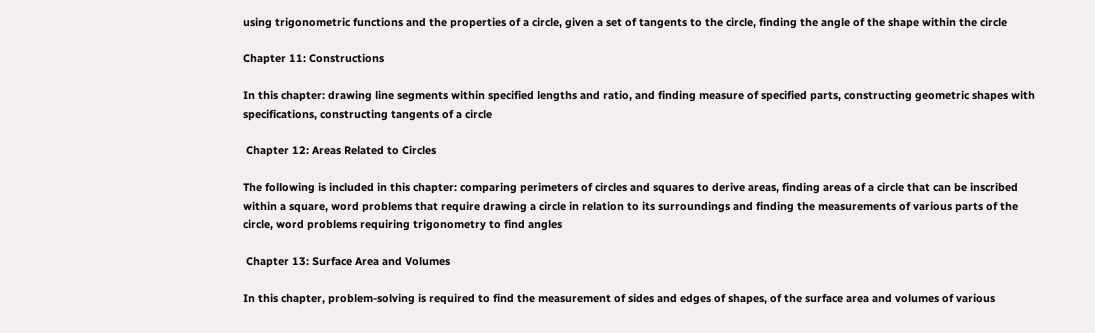using trigonometric functions and the properties of a circle, given a set of tangents to the circle, finding the angle of the shape within the circle

Chapter 11: Constructions

In this chapter: drawing line segments within specified lengths and ratio, and finding measure of specified parts, constructing geometric shapes with specifications, constructing tangents of a circle

 Chapter 12: Areas Related to Circles

The following is included in this chapter: comparing perimeters of circles and squares to derive areas, finding areas of a circle that can be inscribed within a square, word problems that require drawing a circle in relation to its surroundings and finding the measurements of various parts of the circle, word problems requiring trigonometry to find angles

 Chapter 13: Surface Area and Volumes

In this chapter, problem-solving is required to find the measurement of sides and edges of shapes, of the surface area and volumes of various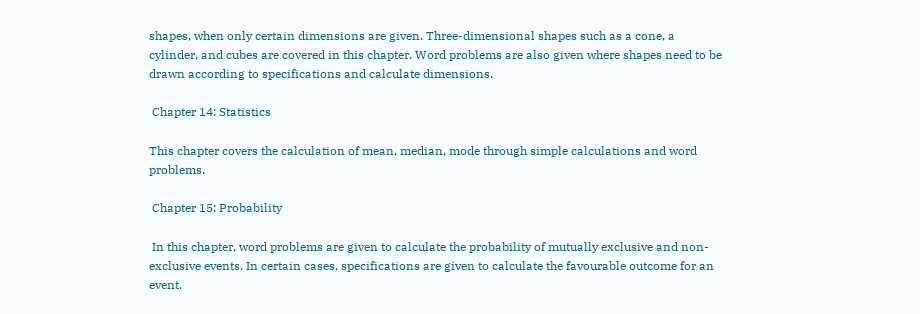shapes, when only certain dimensions are given. Three-dimensional shapes such as a cone, a cylinder, and cubes are covered in this chapter. Word problems are also given where shapes need to be drawn according to specifications and calculate dimensions.

 Chapter 14: Statistics

This chapter covers the calculation of mean, median, mode through simple calculations and word problems.

 Chapter 15: Probability

 In this chapter, word problems are given to calculate the probability of mutually exclusive and non-exclusive events. In certain cases, specifications are given to calculate the favourable outcome for an event.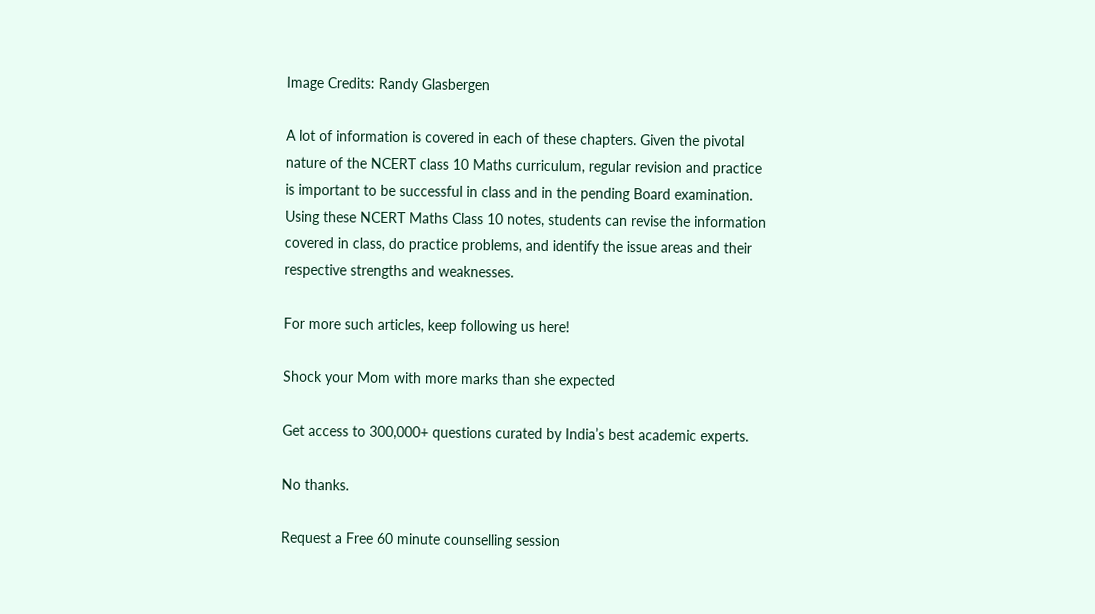Image Credits: Randy Glasbergen

A lot of information is covered in each of these chapters. Given the pivotal nature of the NCERT class 10 Maths curriculum, regular revision and practice is important to be successful in class and in the pending Board examination. Using these NCERT Maths Class 10 notes, students can revise the information covered in class, do practice problems, and identify the issue areas and their respective strengths and weaknesses.

For more such articles, keep following us here!

Shock your Mom with more marks than she expected

Get access to 300,000+ questions curated by India’s best academic experts.

No thanks.

Request a Free 60 minute counselling session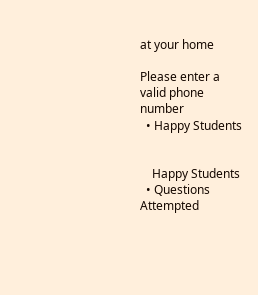at your home

Please enter a valid phone number
  • Happy Students


    Happy Students
  • Questions Attempted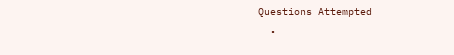Questions Attempted
  •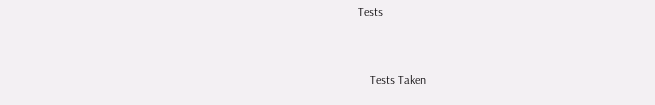Tests


    Tests Taken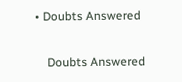• Doubts Answered


    Doubts Answered